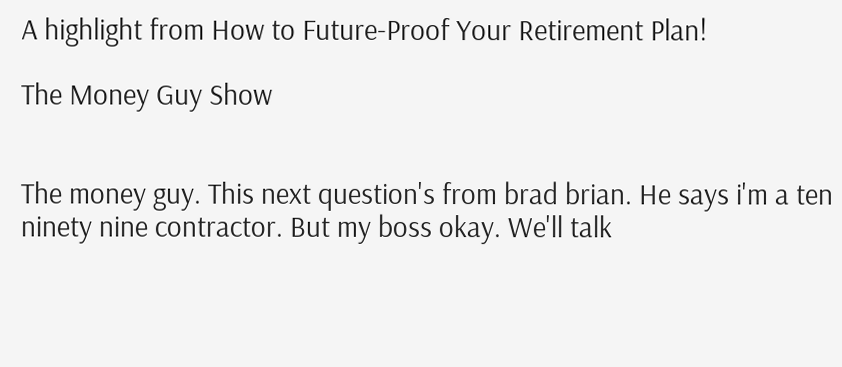A highlight from How to Future-Proof Your Retirement Plan!

The Money Guy Show


The money guy. This next question's from brad brian. He says i'm a ten ninety nine contractor. But my boss okay. We'll talk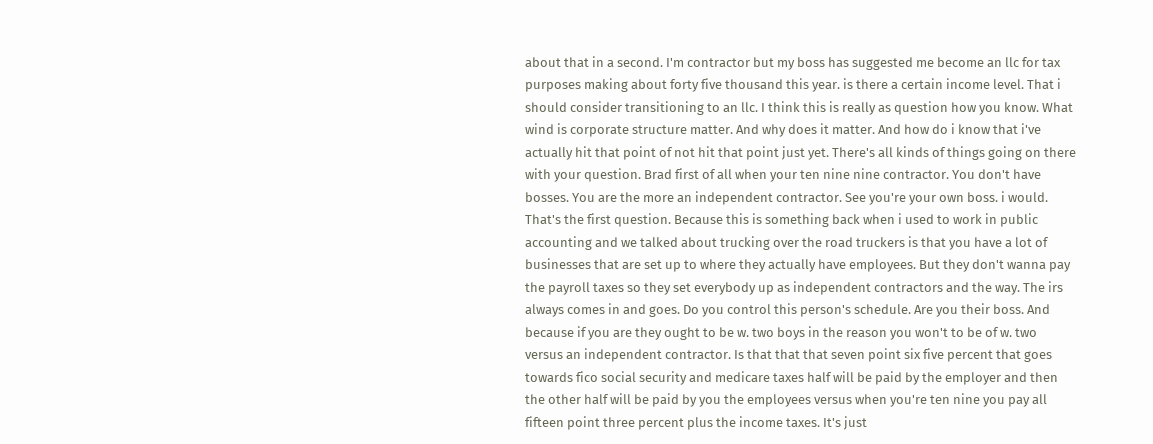about that in a second. I'm contractor but my boss has suggested me become an llc for tax purposes making about forty five thousand this year. is there a certain income level. That i should consider transitioning to an llc. I think this is really as question how you know. What wind is corporate structure matter. And why does it matter. And how do i know that i've actually hit that point of not hit that point just yet. There's all kinds of things going on there with your question. Brad first of all when your ten nine nine contractor. You don't have bosses. You are the more an independent contractor. See you're your own boss. i would. That's the first question. Because this is something back when i used to work in public accounting and we talked about trucking over the road truckers is that you have a lot of businesses that are set up to where they actually have employees. But they don't wanna pay the payroll taxes so they set everybody up as independent contractors and the way. The irs always comes in and goes. Do you control this person's schedule. Are you their boss. And because if you are they ought to be w. two boys in the reason you won't to be of w. two versus an independent contractor. Is that that that seven point six five percent that goes towards fico social security and medicare taxes half will be paid by the employer and then the other half will be paid by you the employees versus when you're ten nine you pay all fifteen point three percent plus the income taxes. It's just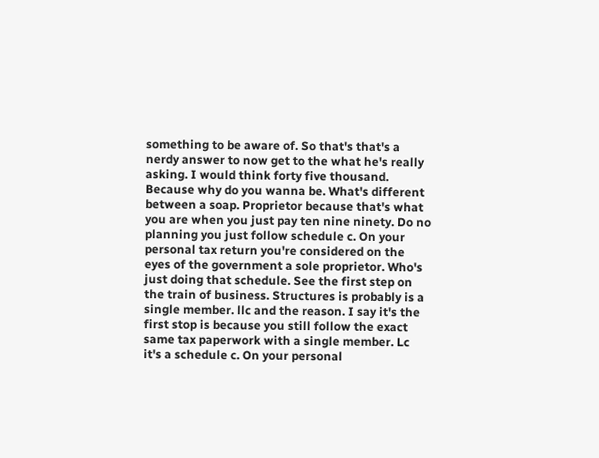something to be aware of. So that's that's a nerdy answer to now get to the what he's really asking. I would think forty five thousand. Because why do you wanna be. What's different between a soap. Proprietor because that's what you are when you just pay ten nine ninety. Do no planning you just follow schedule c. On your personal tax return you're considered on the eyes of the government a sole proprietor. Who's just doing that schedule. See the first step on the train of business. Structures is probably is a single member. llc and the reason. I say it's the first stop is because you still follow the exact same tax paperwork with a single member. Lc it's a schedule c. On your personal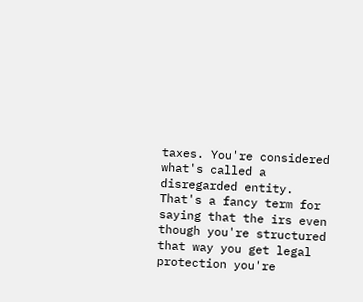taxes. You're considered what's called a disregarded entity. That's a fancy term for saying that the irs even though you're structured that way you get legal protection you're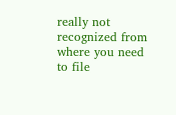really not recognized from where you need to file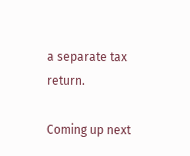a separate tax return.

Coming up next